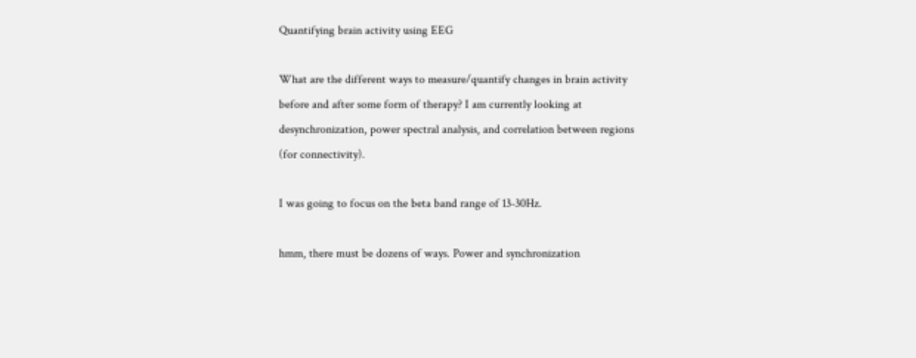Quantifying brain activity using EEG

What are the different ways to measure/quantify changes in brain activity before and after some form of therapy? I am currently looking at desynchronization, power spectral analysis, and correlation between regions (for connectivity).

I was going to focus on the beta band range of 13-30Hz.

hmm, there must be dozens of ways. Power and synchronization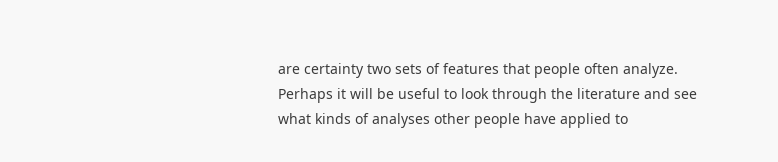are certainty two sets of features that people often analyze. Perhaps it will be useful to look through the literature and see what kinds of analyses other people have applied to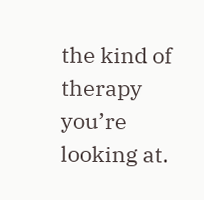the kind of therapy you’re looking at.